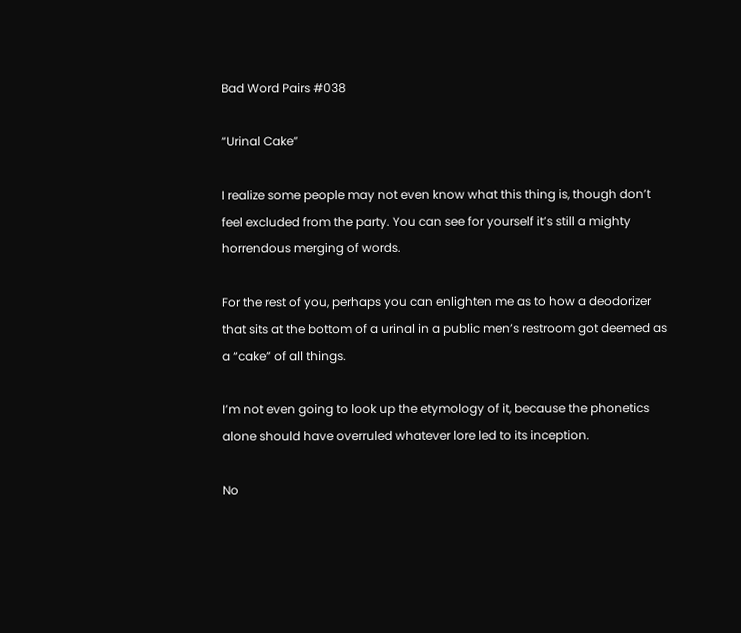Bad Word Pairs #038

“Urinal Cake”

I realize some people may not even know what this thing is, though don’t feel excluded from the party. You can see for yourself it’s still a mighty horrendous merging of words.

For the rest of you, perhaps you can enlighten me as to how a deodorizer that sits at the bottom of a urinal in a public men’s restroom got deemed as a “cake” of all things.

I’m not even going to look up the etymology of it, because the phonetics alone should have overruled whatever lore led to its inception.

No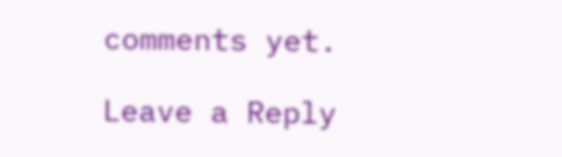comments yet.

Leave a Reply